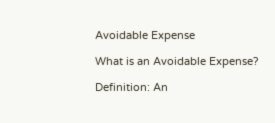Avoidable Expense

What is an Avoidable Expense?

Definition: An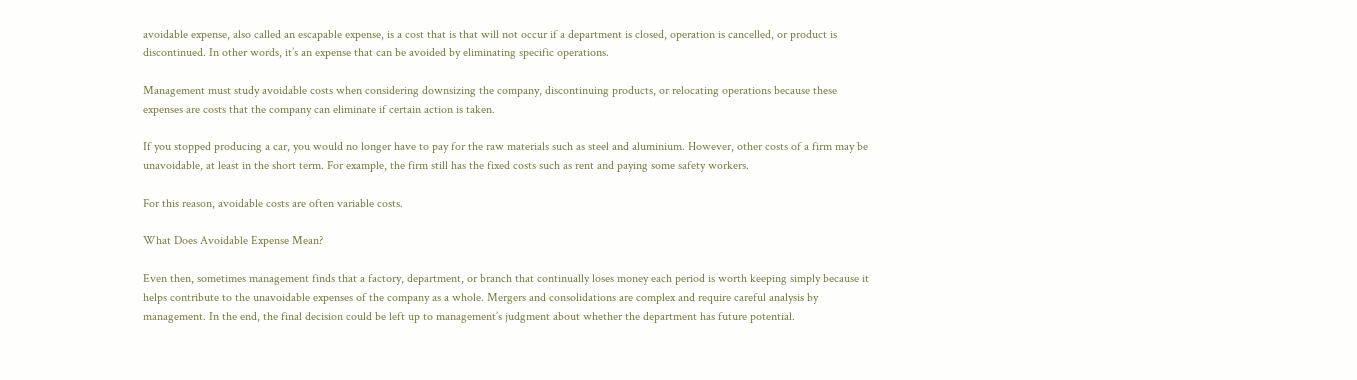avoidable expense, also called an escapable expense, is a cost that is that will not occur if a department is closed, operation is cancelled, or product is discontinued. In other words, it’s an expense that can be avoided by eliminating specific operations.

Management must study avoidable costs when considering downsizing the company, discontinuing products, or relocating operations because these expenses are costs that the company can eliminate if certain action is taken.

If you stopped producing a car, you would no longer have to pay for the raw materials such as steel and aluminium. However, other costs of a firm may be unavoidable, at least in the short term. For example, the firm still has the fixed costs such as rent and paying some safety workers.

For this reason, avoidable costs are often variable costs.

What Does Avoidable Expense Mean?

Even then, sometimes management finds that a factory, department, or branch that continually loses money each period is worth keeping simply because it helps contribute to the unavoidable expenses of the company as a whole. Mergers and consolidations are complex and require careful analysis by management. In the end, the final decision could be left up to management’s judgment about whether the department has future potential.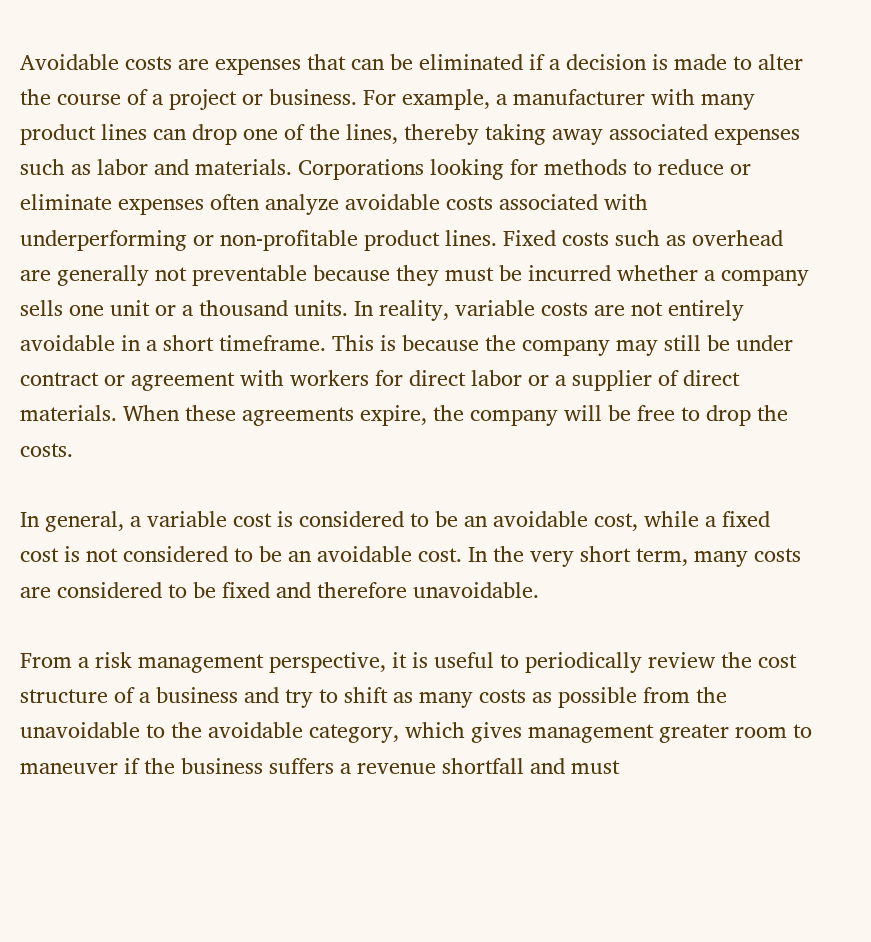Avoidable costs are expenses that can be eliminated if a decision is made to alter the course of a project or business. For example, a manufacturer with many product lines can drop one of the lines, thereby taking away associated expenses such as labor and materials. Corporations looking for methods to reduce or eliminate expenses often analyze avoidable costs associated with underperforming or non-profitable product lines. Fixed costs such as overhead are generally not preventable because they must be incurred whether a company sells one unit or a thousand units. In reality, variable costs are not entirely avoidable in a short timeframe. This is because the company may still be under contract or agreement with workers for direct labor or a supplier of direct materials. When these agreements expire, the company will be free to drop the costs.

In general, a variable cost is considered to be an avoidable cost, while a fixed cost is not considered to be an avoidable cost. In the very short term, many costs are considered to be fixed and therefore unavoidable.

From a risk management perspective, it is useful to periodically review the cost structure of a business and try to shift as many costs as possible from the unavoidable to the avoidable category, which gives management greater room to maneuver if the business suffers a revenue shortfall and must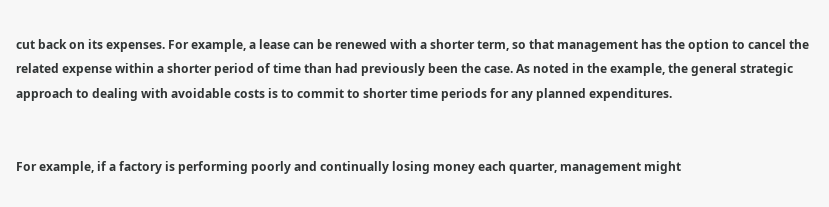cut back on its expenses. For example, a lease can be renewed with a shorter term, so that management has the option to cancel the related expense within a shorter period of time than had previously been the case. As noted in the example, the general strategic approach to dealing with avoidable costs is to commit to shorter time periods for any planned expenditures.


For example, if a factory is performing poorly and continually losing money each quarter, management might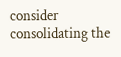consider consolidating the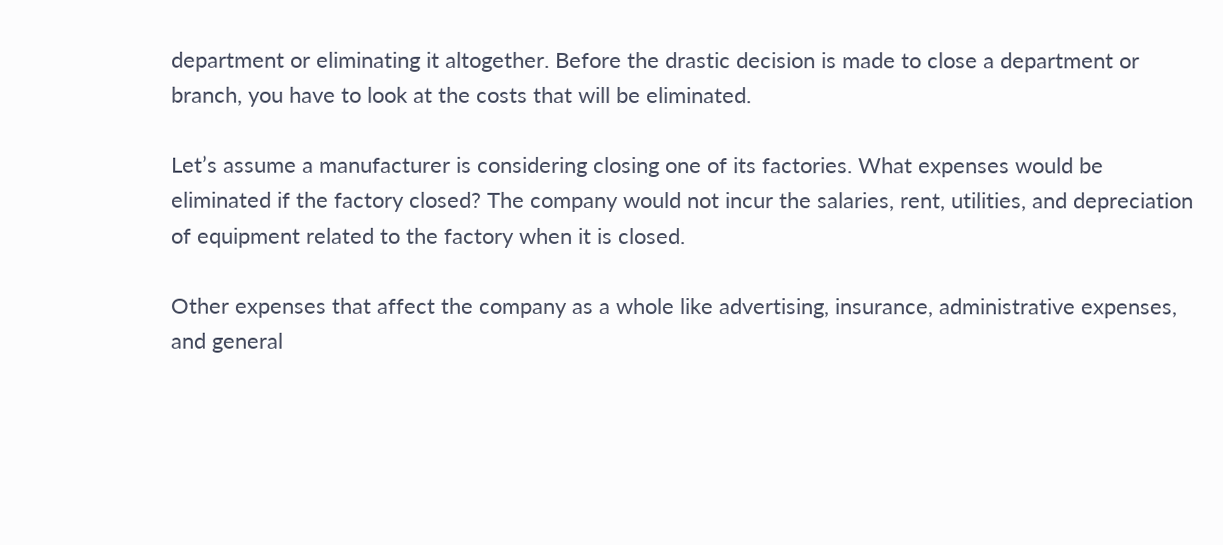department or eliminating it altogether. Before the drastic decision is made to close a department or branch, you have to look at the costs that will be eliminated.

Let’s assume a manufacturer is considering closing one of its factories. What expenses would be eliminated if the factory closed? The company would not incur the salaries, rent, utilities, and depreciation of equipment related to the factory when it is closed.

Other expenses that affect the company as a whole like advertising, insurance, administrative expenses, and general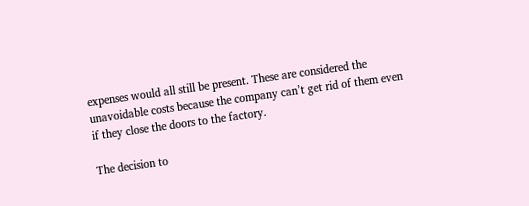expenses would all still be present. These are considered the unavoidable costs because the company can’t get rid of them even if they close the doors to the factory.

The decision to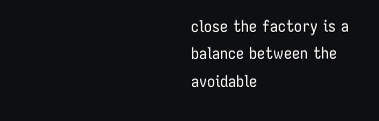close the factory is a balance between the avoidable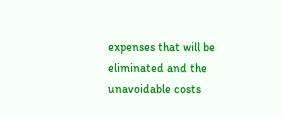expenses that will be eliminated and the unavoidable costs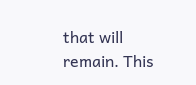that will remain. This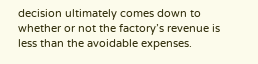decision ultimately comes down to whether or not the factory’s revenue is less than the avoidable expenses.